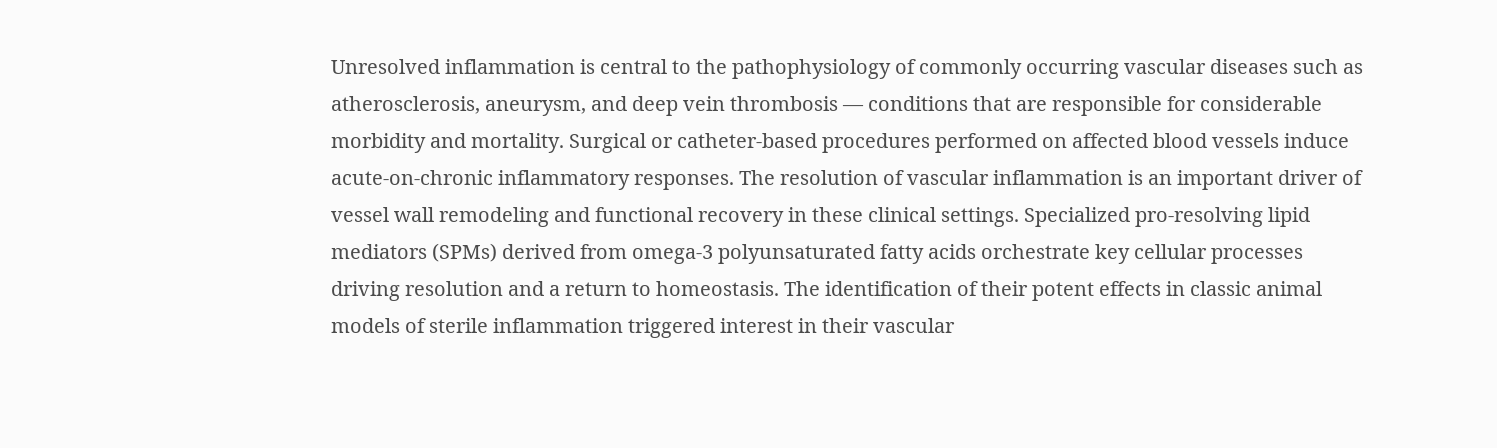Unresolved inflammation is central to the pathophysiology of commonly occurring vascular diseases such as atherosclerosis, aneurysm, and deep vein thrombosis — conditions that are responsible for considerable morbidity and mortality. Surgical or catheter-based procedures performed on affected blood vessels induce acute-on-chronic inflammatory responses. The resolution of vascular inflammation is an important driver of vessel wall remodeling and functional recovery in these clinical settings. Specialized pro-resolving lipid mediators (SPMs) derived from omega-3 polyunsaturated fatty acids orchestrate key cellular processes driving resolution and a return to homeostasis. The identification of their potent effects in classic animal models of sterile inflammation triggered interest in their vascular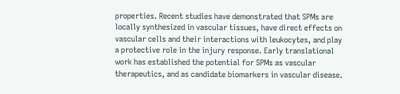properties. Recent studies have demonstrated that SPMs are locally synthesized in vascular tissues, have direct effects on vascular cells and their interactions with leukocytes, and play a protective role in the injury response. Early translational work has established the potential for SPMs as vascular therapeutics, and as candidate biomarkers in vascular disease.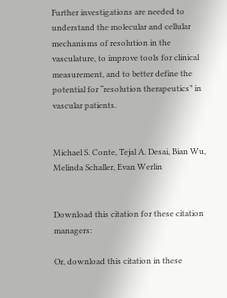Further investigations are needed to understand the molecular and cellular mechanisms of resolution in the vasculature, to improve tools for clinical measurement, and to better define the potential for “resolution therapeutics” in vascular patients.


Michael S. Conte, Tejal A. Desai, Bian Wu, Melinda Schaller, Evan Werlin


Download this citation for these citation managers:

Or, download this citation in these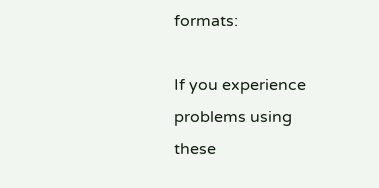formats:

If you experience problems using these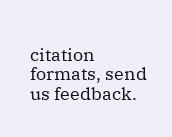citation formats, send us feedback.